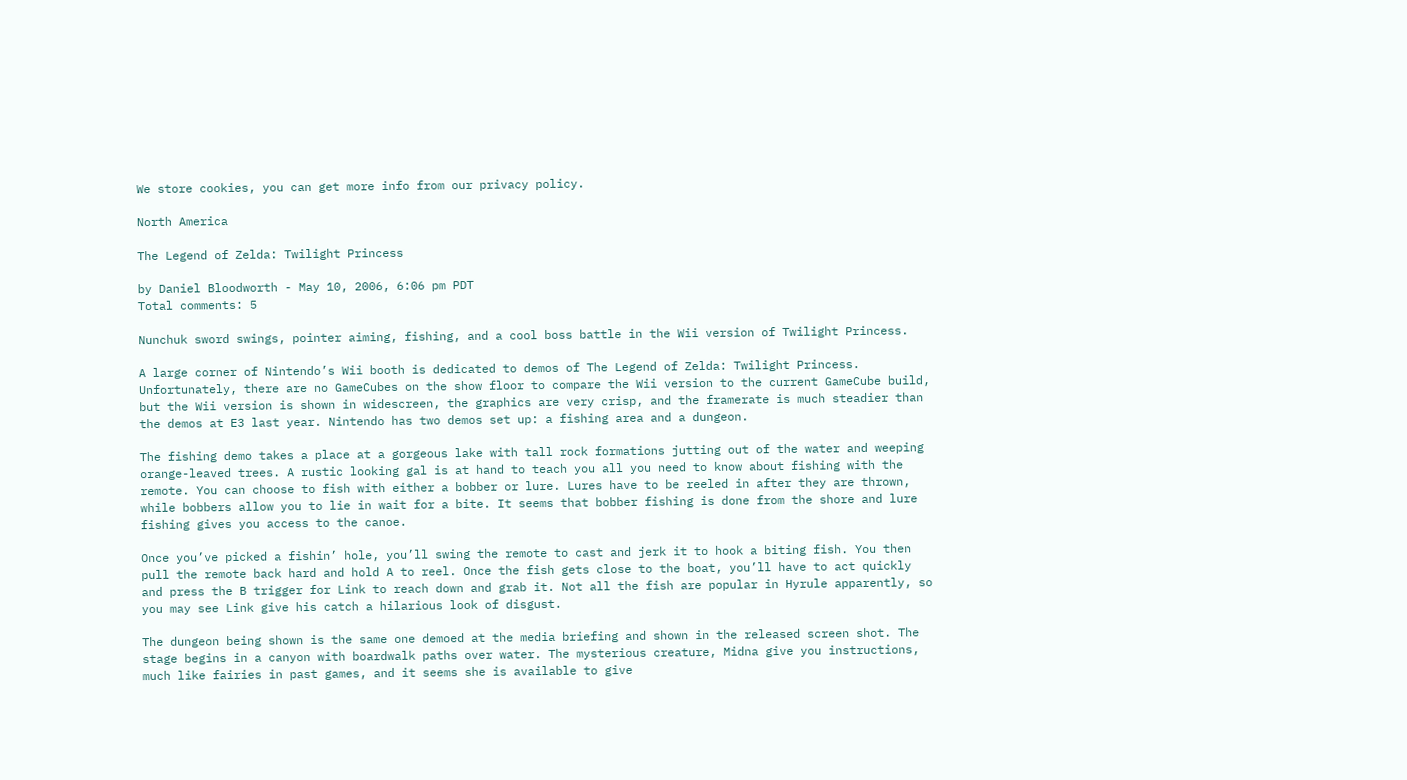We store cookies, you can get more info from our privacy policy.

North America

The Legend of Zelda: Twilight Princess

by Daniel Bloodworth - May 10, 2006, 6:06 pm PDT
Total comments: 5

Nunchuk sword swings, pointer aiming, fishing, and a cool boss battle in the Wii version of Twilight Princess.

A large corner of Nintendo’s Wii booth is dedicated to demos of The Legend of Zelda: Twilight Princess. Unfortunately, there are no GameCubes on the show floor to compare the Wii version to the current GameCube build, but the Wii version is shown in widescreen, the graphics are very crisp, and the framerate is much steadier than the demos at E3 last year. Nintendo has two demos set up: a fishing area and a dungeon.

The fishing demo takes a place at a gorgeous lake with tall rock formations jutting out of the water and weeping orange-leaved trees. A rustic looking gal is at hand to teach you all you need to know about fishing with the remote. You can choose to fish with either a bobber or lure. Lures have to be reeled in after they are thrown, while bobbers allow you to lie in wait for a bite. It seems that bobber fishing is done from the shore and lure fishing gives you access to the canoe.

Once you’ve picked a fishin’ hole, you’ll swing the remote to cast and jerk it to hook a biting fish. You then pull the remote back hard and hold A to reel. Once the fish gets close to the boat, you’ll have to act quickly and press the B trigger for Link to reach down and grab it. Not all the fish are popular in Hyrule apparently, so you may see Link give his catch a hilarious look of disgust.

The dungeon being shown is the same one demoed at the media briefing and shown in the released screen shot. The stage begins in a canyon with boardwalk paths over water. The mysterious creature, Midna give you instructions, much like fairies in past games, and it seems she is available to give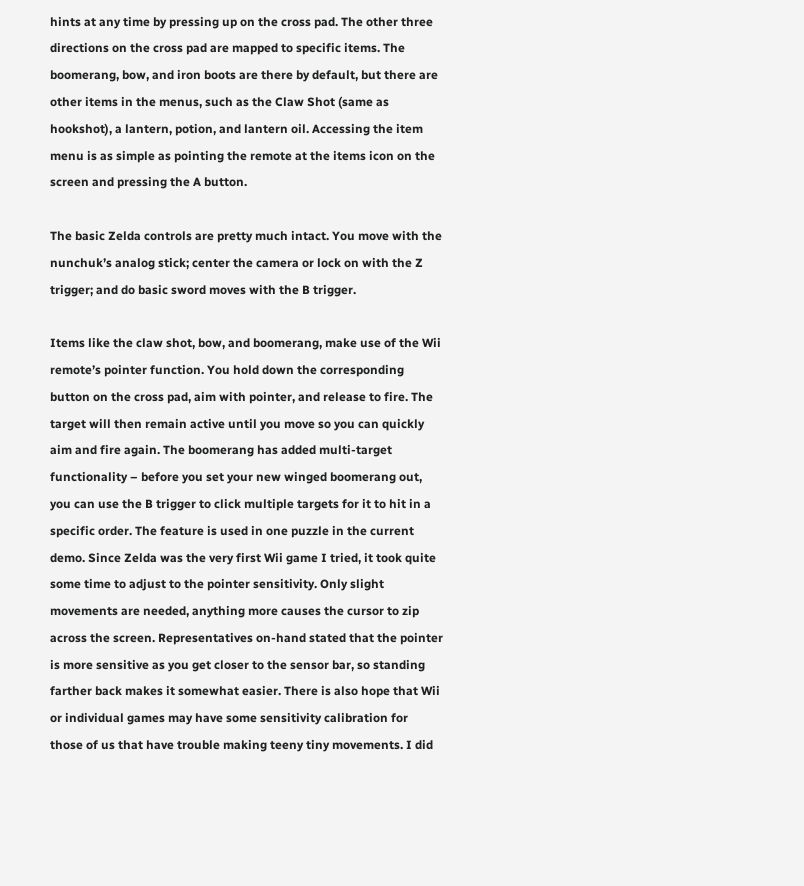hints at any time by pressing up on the cross pad. The other three directions on the cross pad are mapped to specific items. The boomerang, bow, and iron boots are there by default, but there are other items in the menus, such as the Claw Shot (same as hookshot), a lantern, potion, and lantern oil. Accessing the item menu is as simple as pointing the remote at the items icon on the screen and pressing the A button.

The basic Zelda controls are pretty much intact. You move with the nunchuk’s analog stick; center the camera or lock on with the Z trigger; and do basic sword moves with the B trigger.

Items like the claw shot, bow, and boomerang, make use of the Wii remote’s pointer function. You hold down the corresponding button on the cross pad, aim with pointer, and release to fire. The target will then remain active until you move so you can quickly aim and fire again. The boomerang has added multi-target functionality – before you set your new winged boomerang out, you can use the B trigger to click multiple targets for it to hit in a specific order. The feature is used in one puzzle in the current demo. Since Zelda was the very first Wii game I tried, it took quite some time to adjust to the pointer sensitivity. Only slight movements are needed, anything more causes the cursor to zip across the screen. Representatives on-hand stated that the pointer is more sensitive as you get closer to the sensor bar, so standing farther back makes it somewhat easier. There is also hope that Wii or individual games may have some sensitivity calibration for those of us that have trouble making teeny tiny movements. I did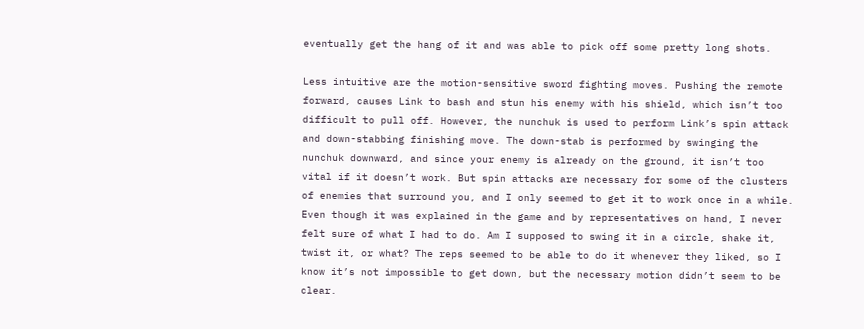eventually get the hang of it and was able to pick off some pretty long shots.

Less intuitive are the motion-sensitive sword fighting moves. Pushing the remote forward, causes Link to bash and stun his enemy with his shield, which isn’t too difficult to pull off. However, the nunchuk is used to perform Link’s spin attack and down-stabbing finishing move. The down-stab is performed by swinging the nunchuk downward, and since your enemy is already on the ground, it isn’t too vital if it doesn’t work. But spin attacks are necessary for some of the clusters of enemies that surround you, and I only seemed to get it to work once in a while. Even though it was explained in the game and by representatives on hand, I never felt sure of what I had to do. Am I supposed to swing it in a circle, shake it, twist it, or what? The reps seemed to be able to do it whenever they liked, so I know it’s not impossible to get down, but the necessary motion didn’t seem to be clear.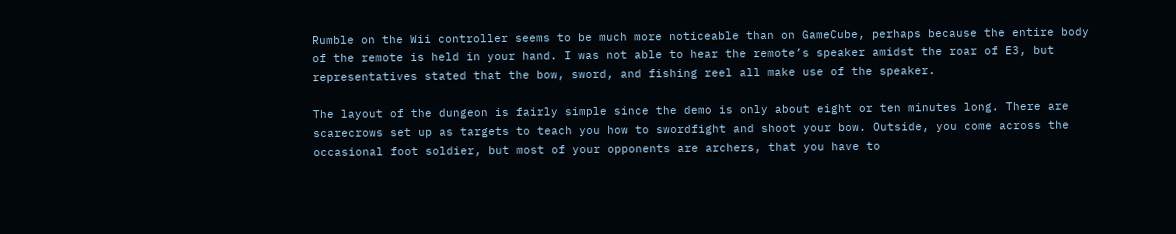Rumble on the Wii controller seems to be much more noticeable than on GameCube, perhaps because the entire body of the remote is held in your hand. I was not able to hear the remote’s speaker amidst the roar of E3, but representatives stated that the bow, sword, and fishing reel all make use of the speaker.

The layout of the dungeon is fairly simple since the demo is only about eight or ten minutes long. There are scarecrows set up as targets to teach you how to swordfight and shoot your bow. Outside, you come across the occasional foot soldier, but most of your opponents are archers, that you have to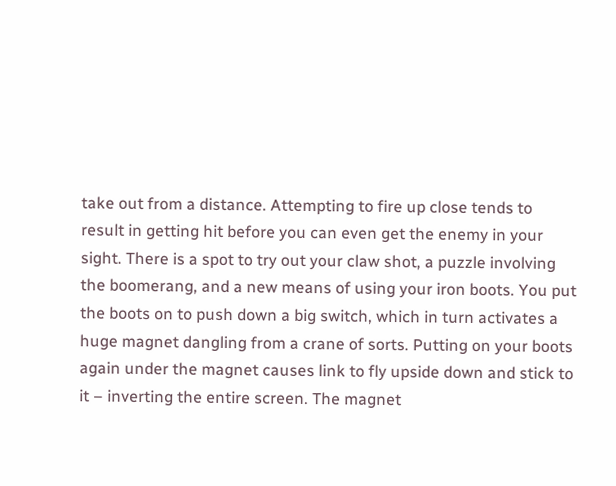take out from a distance. Attempting to fire up close tends to result in getting hit before you can even get the enemy in your sight. There is a spot to try out your claw shot, a puzzle involving the boomerang, and a new means of using your iron boots. You put the boots on to push down a big switch, which in turn activates a huge magnet dangling from a crane of sorts. Putting on your boots again under the magnet causes link to fly upside down and stick to it – inverting the entire screen. The magnet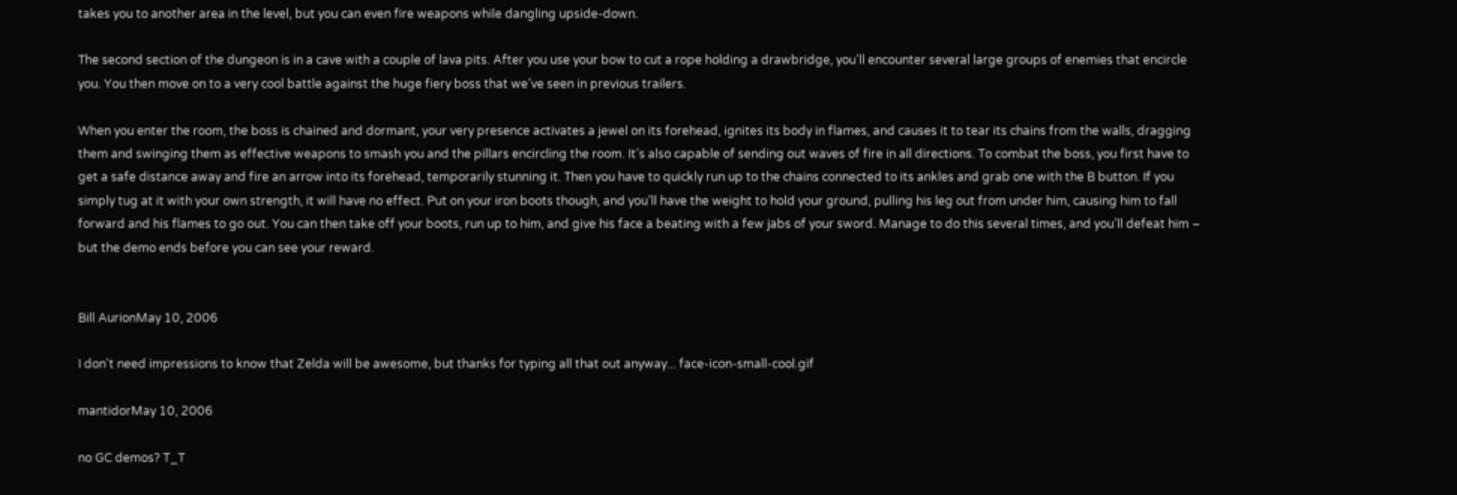takes you to another area in the level, but you can even fire weapons while dangling upside-down.

The second section of the dungeon is in a cave with a couple of lava pits. After you use your bow to cut a rope holding a drawbridge, you’ll encounter several large groups of enemies that encircle you. You then move on to a very cool battle against the huge fiery boss that we’ve seen in previous trailers.

When you enter the room, the boss is chained and dormant, your very presence activates a jewel on its forehead, ignites its body in flames, and causes it to tear its chains from the walls, dragging them and swinging them as effective weapons to smash you and the pillars encircling the room. It’s also capable of sending out waves of fire in all directions. To combat the boss, you first have to get a safe distance away and fire an arrow into its forehead, temporarily stunning it. Then you have to quickly run up to the chains connected to its ankles and grab one with the B button. If you simply tug at it with your own strength, it will have no effect. Put on your iron boots though, and you’ll have the weight to hold your ground, pulling his leg out from under him, causing him to fall forward and his flames to go out. You can then take off your boots, run up to him, and give his face a beating with a few jabs of your sword. Manage to do this several times, and you’ll defeat him – but the demo ends before you can see your reward.


Bill AurionMay 10, 2006

I don't need impressions to know that Zelda will be awesome, but thanks for typing all that out anyway... face-icon-small-cool.gif

mantidorMay 10, 2006

no GC demos? T_T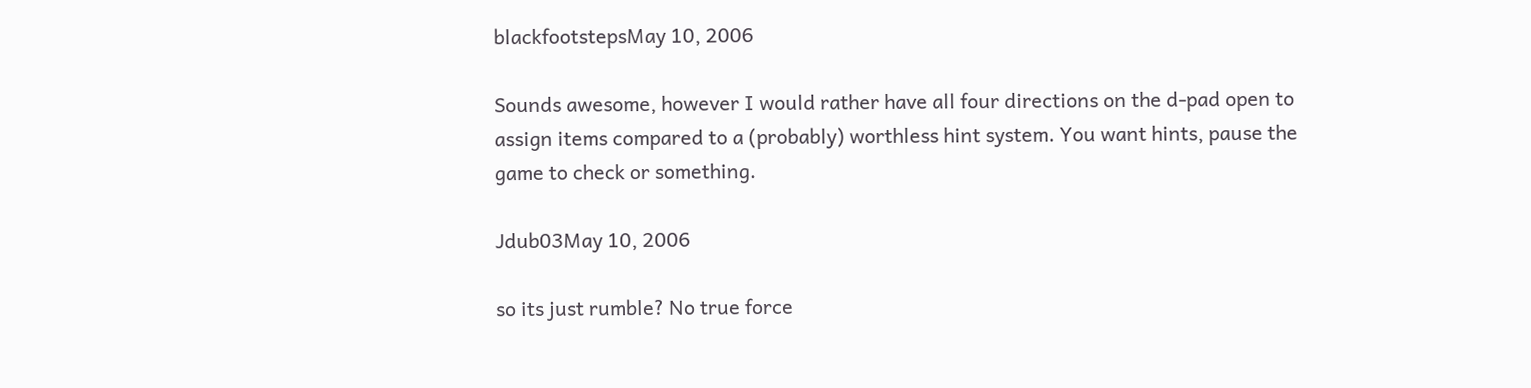blackfootstepsMay 10, 2006

Sounds awesome, however I would rather have all four directions on the d-pad open to assign items compared to a (probably) worthless hint system. You want hints, pause the game to check or something.

Jdub03May 10, 2006

so its just rumble? No true force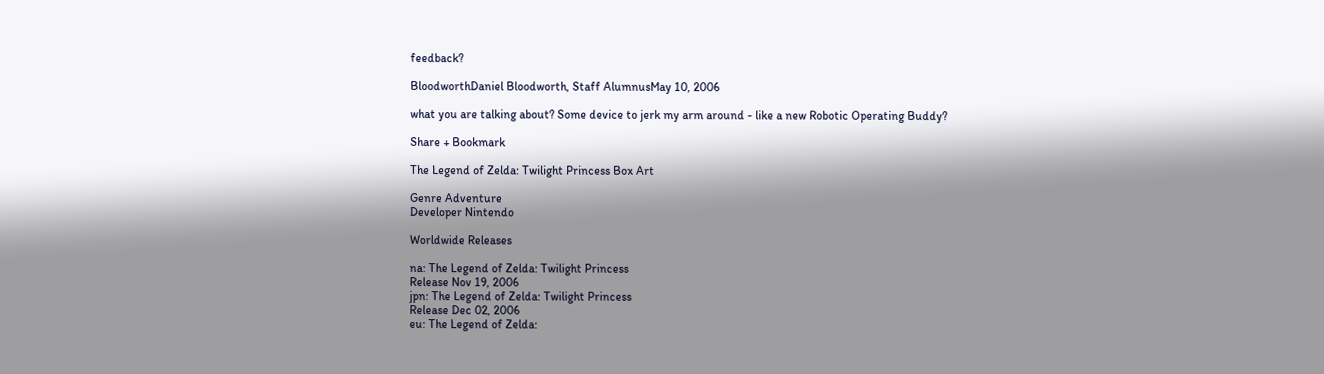feedback?

BloodworthDaniel Bloodworth, Staff AlumnusMay 10, 2006

what you are talking about? Some device to jerk my arm around - like a new Robotic Operating Buddy?

Share + Bookmark

The Legend of Zelda: Twilight Princess Box Art

Genre Adventure
Developer Nintendo

Worldwide Releases

na: The Legend of Zelda: Twilight Princess
Release Nov 19, 2006
jpn: The Legend of Zelda: Twilight Princess
Release Dec 02, 2006
eu: The Legend of Zelda: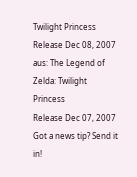Twilight Princess
Release Dec 08, 2007
aus: The Legend of Zelda: Twilight Princess
Release Dec 07, 2007
Got a news tip? Send it in!